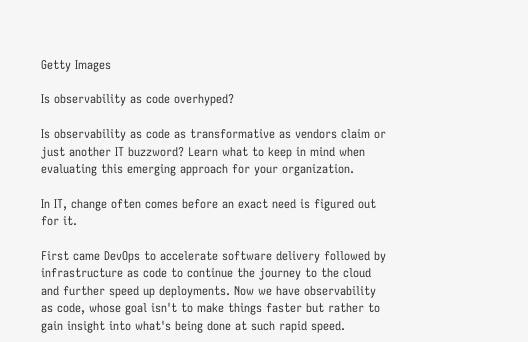Getty Images

Is observability as code overhyped?

Is observability as code as transformative as vendors claim or just another IT buzzword? Learn what to keep in mind when evaluating this emerging approach for your organization.

In IT, change often comes before an exact need is figured out for it.

First came DevOps to accelerate software delivery followed by infrastructure as code to continue the journey to the cloud and further speed up deployments. Now we have observability as code, whose goal isn't to make things faster but rather to gain insight into what's being done at such rapid speed.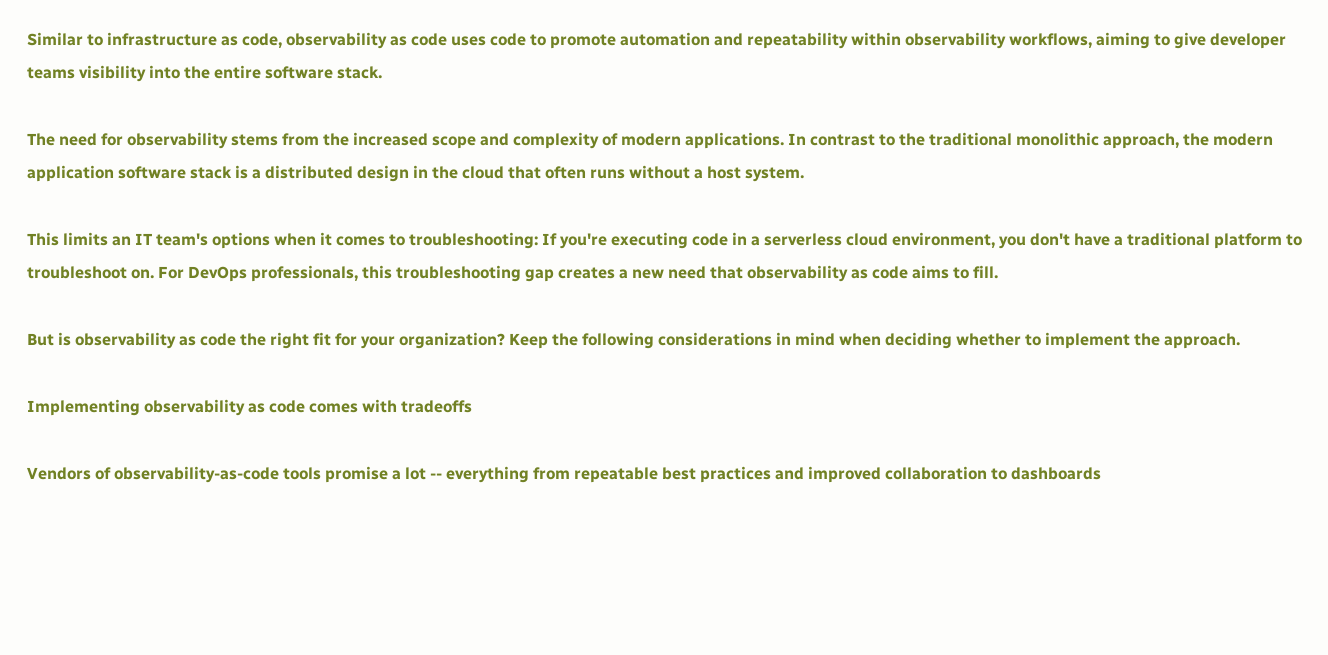Similar to infrastructure as code, observability as code uses code to promote automation and repeatability within observability workflows, aiming to give developer teams visibility into the entire software stack.

The need for observability stems from the increased scope and complexity of modern applications. In contrast to the traditional monolithic approach, the modern application software stack is a distributed design in the cloud that often runs without a host system.

This limits an IT team's options when it comes to troubleshooting: If you're executing code in a serverless cloud environment, you don't have a traditional platform to troubleshoot on. For DevOps professionals, this troubleshooting gap creates a new need that observability as code aims to fill.

But is observability as code the right fit for your organization? Keep the following considerations in mind when deciding whether to implement the approach.

Implementing observability as code comes with tradeoffs

Vendors of observability-as-code tools promise a lot -- everything from repeatable best practices and improved collaboration to dashboards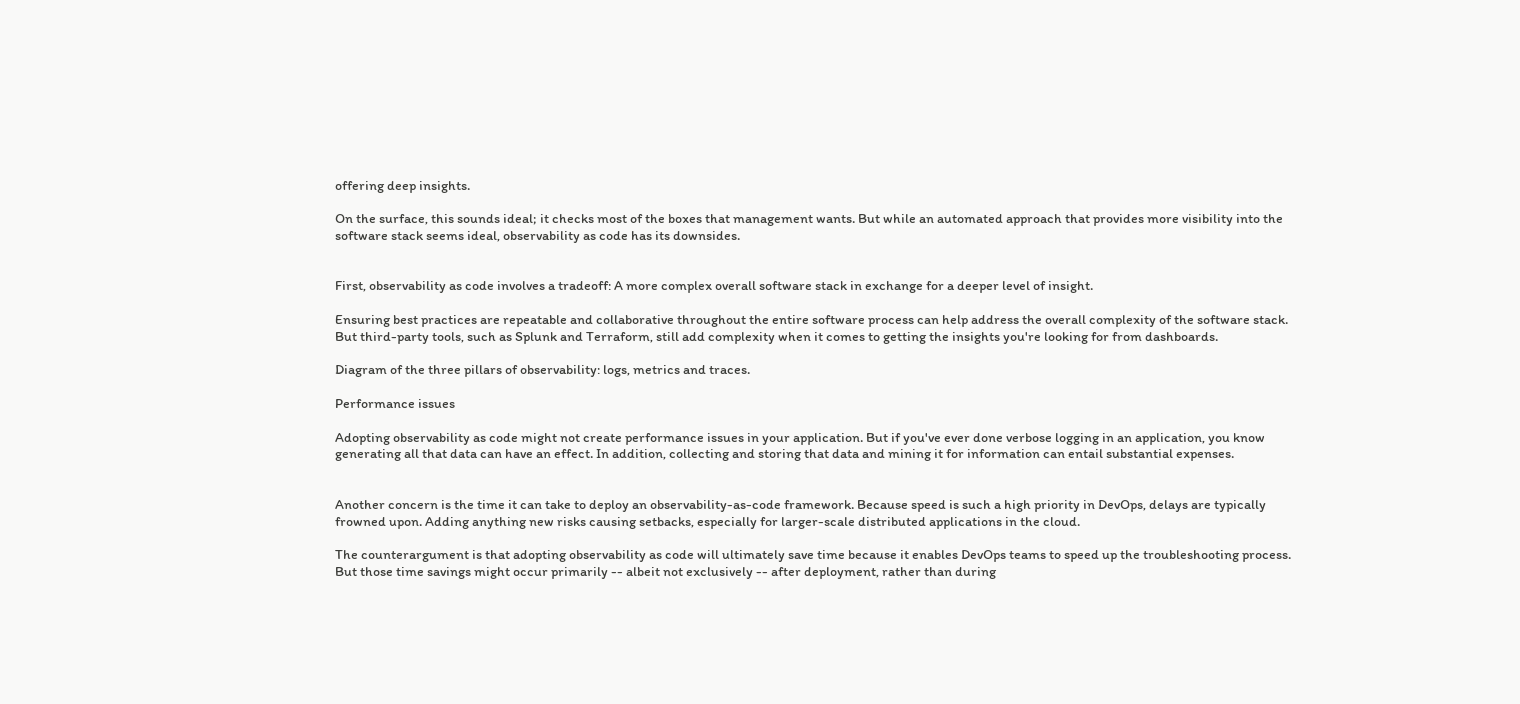offering deep insights.

On the surface, this sounds ideal; it checks most of the boxes that management wants. But while an automated approach that provides more visibility into the software stack seems ideal, observability as code has its downsides.


First, observability as code involves a tradeoff: A more complex overall software stack in exchange for a deeper level of insight.

Ensuring best practices are repeatable and collaborative throughout the entire software process can help address the overall complexity of the software stack. But third-party tools, such as Splunk and Terraform, still add complexity when it comes to getting the insights you're looking for from dashboards.

Diagram of the three pillars of observability: logs, metrics and traces.

Performance issues

Adopting observability as code might not create performance issues in your application. But if you've ever done verbose logging in an application, you know generating all that data can have an effect. In addition, collecting and storing that data and mining it for information can entail substantial expenses.


Another concern is the time it can take to deploy an observability-as-code framework. Because speed is such a high priority in DevOps, delays are typically frowned upon. Adding anything new risks causing setbacks, especially for larger-scale distributed applications in the cloud.

The counterargument is that adopting observability as code will ultimately save time because it enables DevOps teams to speed up the troubleshooting process. But those time savings might occur primarily -- albeit not exclusively -- after deployment, rather than during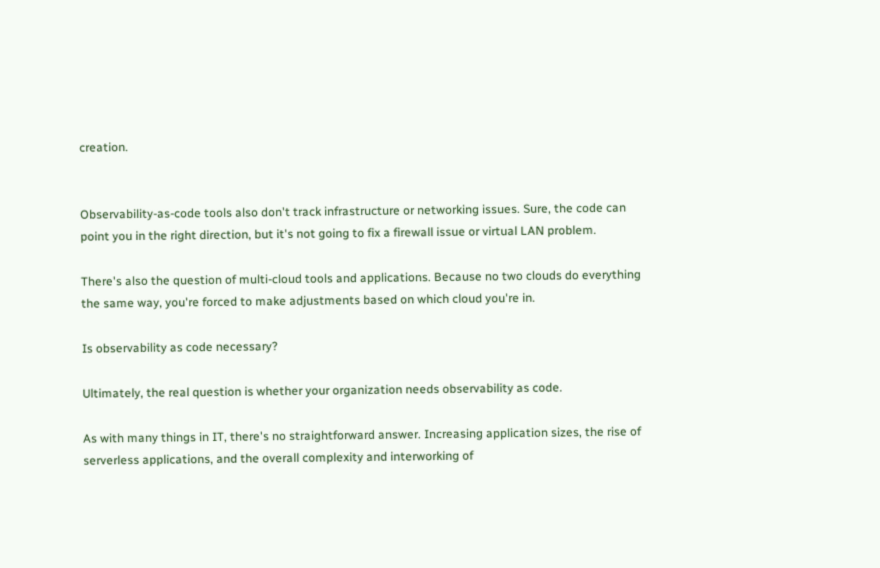creation.


Observability-as-code tools also don't track infrastructure or networking issues. Sure, the code can point you in the right direction, but it's not going to fix a firewall issue or virtual LAN problem.

There's also the question of multi-cloud tools and applications. Because no two clouds do everything the same way, you're forced to make adjustments based on which cloud you're in.

Is observability as code necessary?

Ultimately, the real question is whether your organization needs observability as code.

As with many things in IT, there's no straightforward answer. Increasing application sizes, the rise of serverless applications, and the overall complexity and interworking of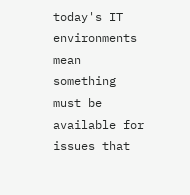today's IT environments mean something must be available for issues that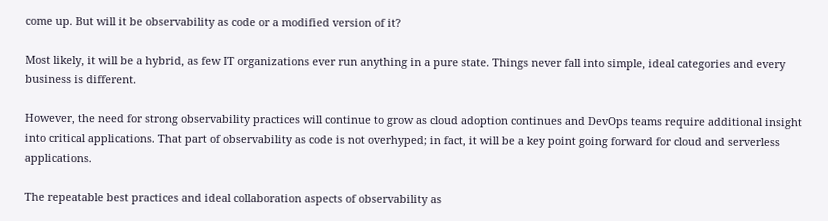come up. But will it be observability as code or a modified version of it?

Most likely, it will be a hybrid, as few IT organizations ever run anything in a pure state. Things never fall into simple, ideal categories and every business is different.

However, the need for strong observability practices will continue to grow as cloud adoption continues and DevOps teams require additional insight into critical applications. That part of observability as code is not overhyped; in fact, it will be a key point going forward for cloud and serverless applications.

The repeatable best practices and ideal collaboration aspects of observability as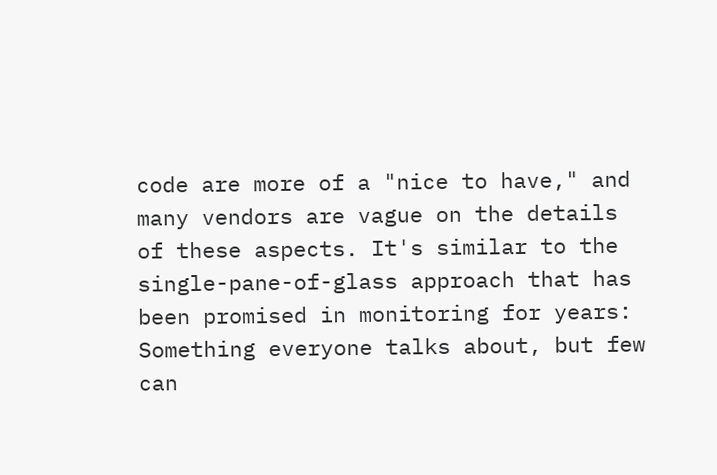code are more of a "nice to have," and many vendors are vague on the details of these aspects. It's similar to the single-pane-of-glass approach that has been promised in monitoring for years: Something everyone talks about, but few can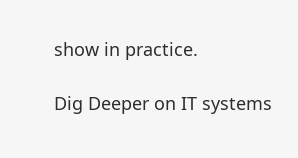show in practice.

Dig Deeper on IT systems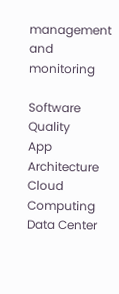management and monitoring

Software Quality
App Architecture
Cloud Computing
Data Center